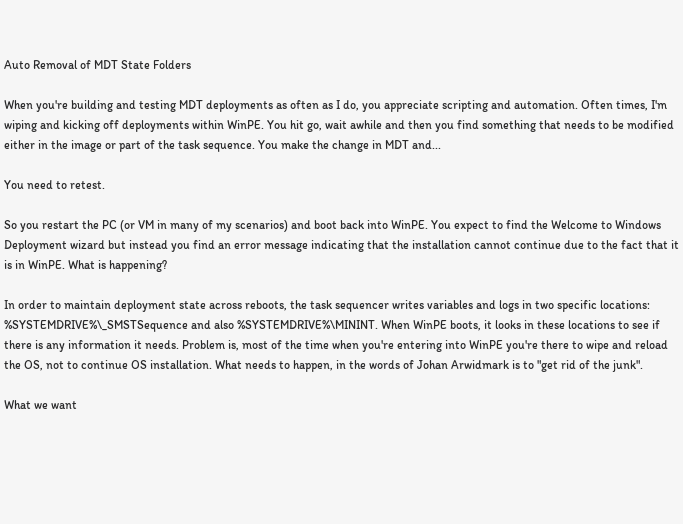Auto Removal of MDT State Folders

When you're building and testing MDT deployments as often as I do, you appreciate scripting and automation. Often times, I'm wiping and kicking off deployments within WinPE. You hit go, wait awhile and then you find something that needs to be modified either in the image or part of the task sequence. You make the change in MDT and...

You need to retest.

So you restart the PC (or VM in many of my scenarios) and boot back into WinPE. You expect to find the Welcome to Windows Deployment wizard but instead you find an error message indicating that the installation cannot continue due to the fact that it is in WinPE. What is happening?

In order to maintain deployment state across reboots, the task sequencer writes variables and logs in two specific locations: %SYSTEMDRIVE%\_SMSTSequence and also %SYSTEMDRIVE%\MININT. When WinPE boots, it looks in these locations to see if there is any information it needs. Problem is, most of the time when you're entering into WinPE you're there to wipe and reload the OS, not to continue OS installation. What needs to happen, in the words of Johan Arwidmark is to "get rid of the junk".

What we want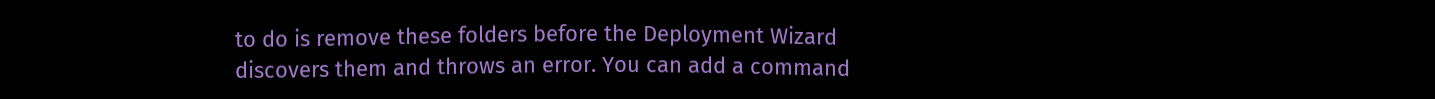to do is remove these folders before the Deployment Wizard discovers them and throws an error. You can add a command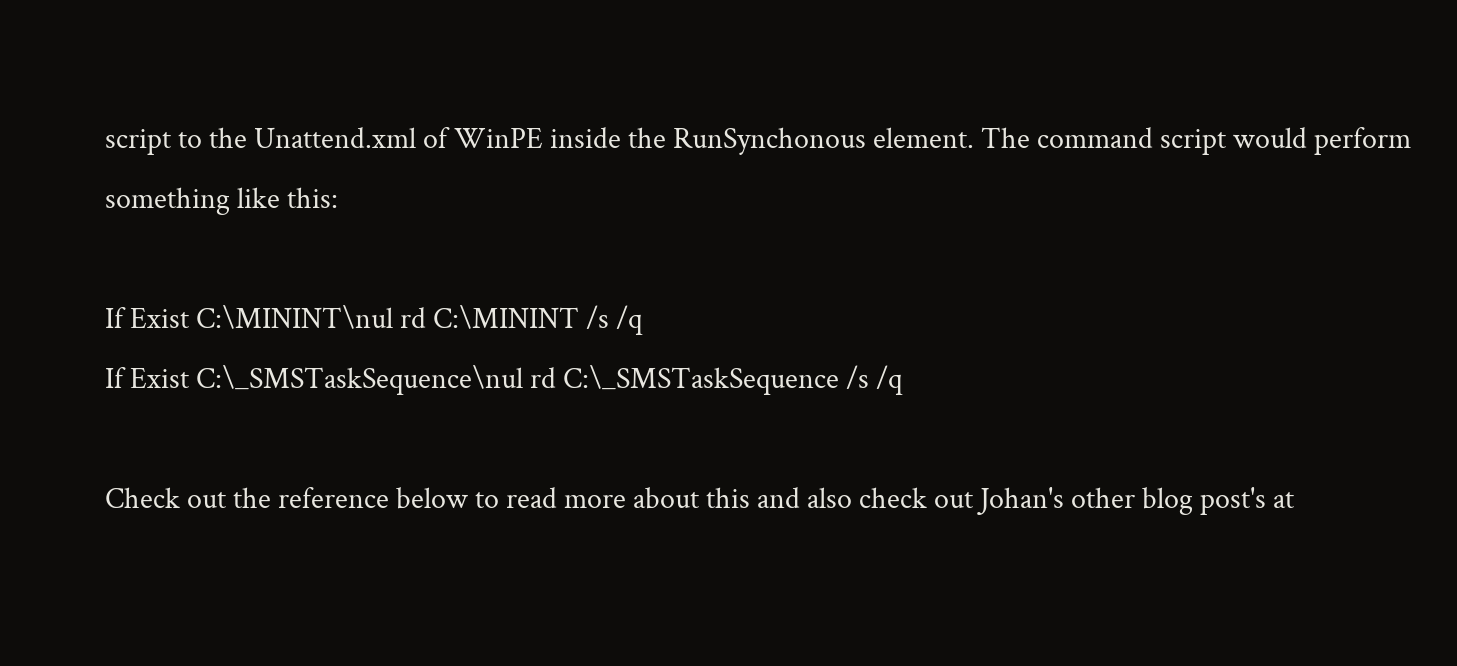script to the Unattend.xml of WinPE inside the RunSynchonous element. The command script would perform something like this:

If Exist C:\MININT\nul rd C:\MININT /s /q
If Exist C:\_SMSTaskSequence\nul rd C:\_SMSTaskSequence /s /q

Check out the reference below to read more about this and also check out Johan's other blog post's at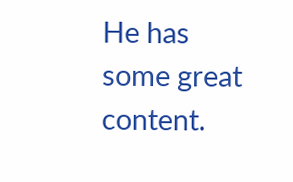He has some great content.